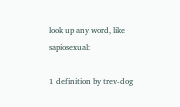look up any word, like sapiosexual:

1 definition by trev-dog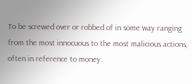To be screwed over or robbed of in some way ranging from the most innocuous to the most malicious actions, often in reference to money.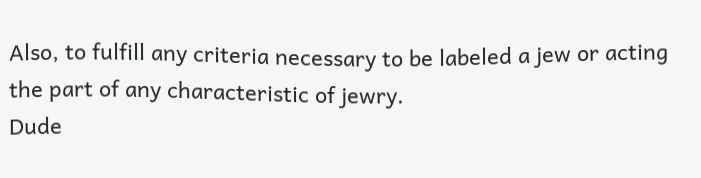Also, to fulfill any criteria necessary to be labeled a jew or acting the part of any characteristic of jewry.
Dude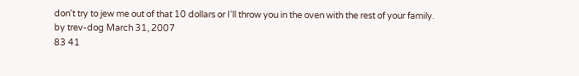don't try to jew me out of that 10 dollars or I'll throw you in the oven with the rest of your family.
by trev-dog March 31, 2007
83 41